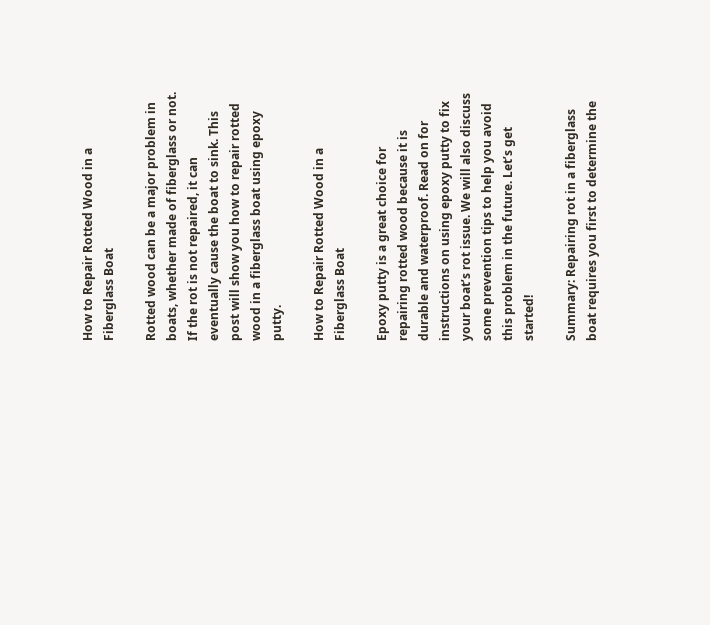How to Repair Rotted Wood in a Fiberglass Boat

Rotted wood can be a major problem in boats, whether made of fiberglass or not. If the rot is not repaired, it can eventually cause the boat to sink. This post will show you how to repair rotted wood in a fiberglass boat using epoxy putty.

How to Repair Rotted Wood in a Fiberglass Boat

Epoxy putty is a great choice for repairing rotted wood because it is durable and waterproof. Read on for instructions on using epoxy putty to fix your boat’s rot issue. We will also discuss some prevention tips to help you avoid this problem in the future. Let’s get started!

Summary: Repairing rot in a fiberglass boat requires you first to determine the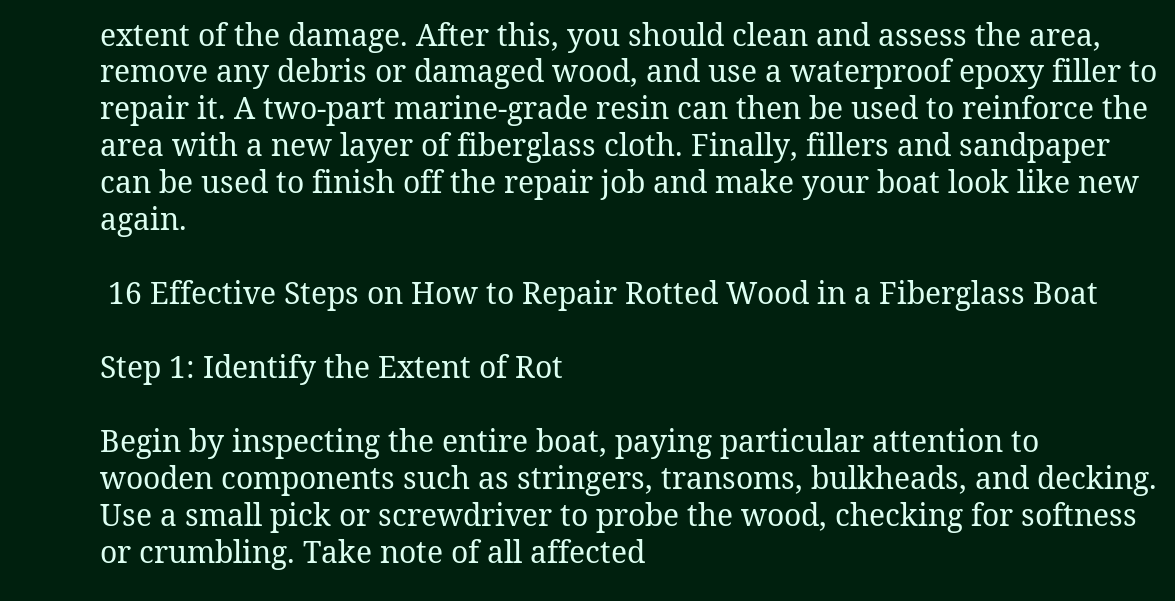extent of the damage. After this, you should clean and assess the area, remove any debris or damaged wood, and use a waterproof epoxy filler to repair it. A two-part marine-grade resin can then be used to reinforce the area with a new layer of fiberglass cloth. Finally, fillers and sandpaper can be used to finish off the repair job and make your boat look like new again.

 16 Effective Steps on How to Repair Rotted Wood in a Fiberglass Boat

Step 1: Identify the Extent of Rot

Begin by inspecting the entire boat, paying particular attention to wooden components such as stringers, transoms, bulkheads, and decking. Use a small pick or screwdriver to probe the wood, checking for softness or crumbling. Take note of all affected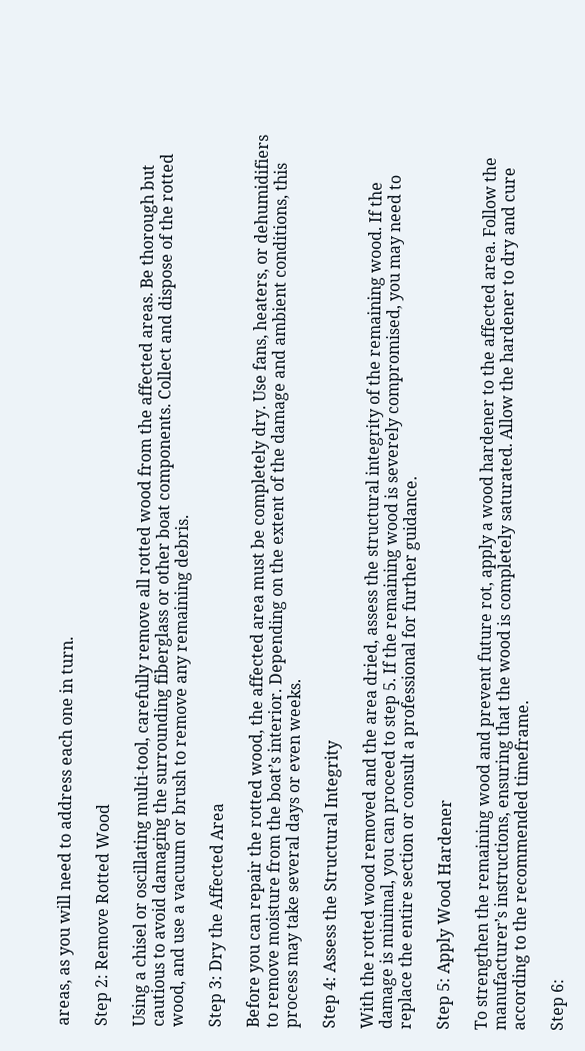areas, as you will need to address each one in turn.

Step 2: Remove Rotted Wood

Using a chisel or oscillating multi-tool, carefully remove all rotted wood from the affected areas. Be thorough but cautious to avoid damaging the surrounding fiberglass or other boat components. Collect and dispose of the rotted wood, and use a vacuum or brush to remove any remaining debris.

Step 3: Dry the Affected Area

Before you can repair the rotted wood, the affected area must be completely dry. Use fans, heaters, or dehumidifiers to remove moisture from the boat’s interior. Depending on the extent of the damage and ambient conditions, this process may take several days or even weeks.

Step 4: Assess the Structural Integrity

With the rotted wood removed and the area dried, assess the structural integrity of the remaining wood. If the damage is minimal, you can proceed to step 5. If the remaining wood is severely compromised, you may need to replace the entire section or consult a professional for further guidance.

Step 5: Apply Wood Hardener

To strengthen the remaining wood and prevent future rot, apply a wood hardener to the affected area. Follow the manufacturer’s instructions, ensuring that the wood is completely saturated. Allow the hardener to dry and cure according to the recommended timeframe.

Step 6: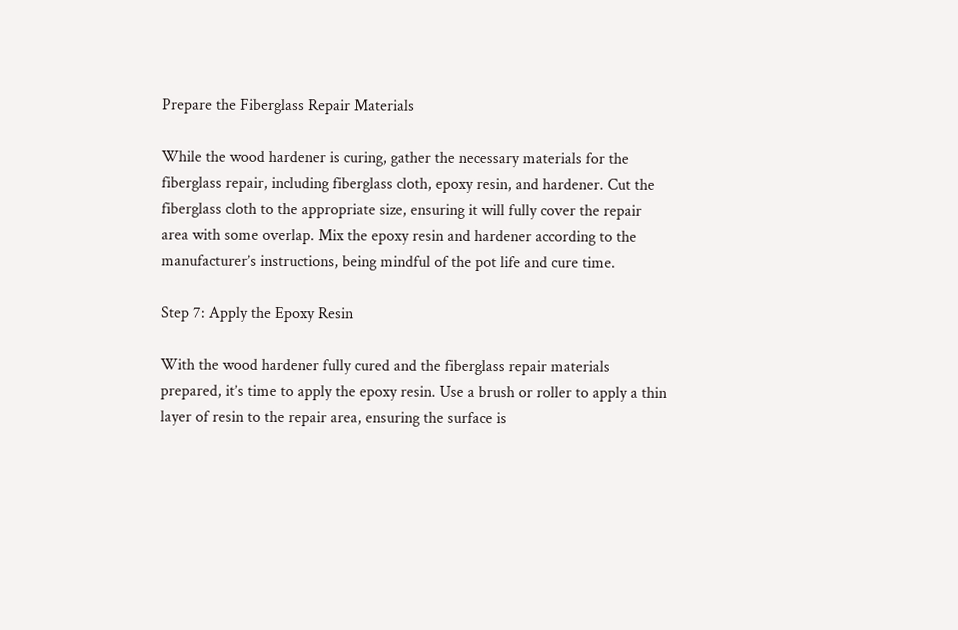Prepare the Fiberglass Repair Materials

While the wood hardener is curing, gather the necessary materials for the fiberglass repair, including fiberglass cloth, epoxy resin, and hardener. Cut the fiberglass cloth to the appropriate size, ensuring it will fully cover the repair area with some overlap. Mix the epoxy resin and hardener according to the manufacturer’s instructions, being mindful of the pot life and cure time.

Step 7: Apply the Epoxy Resin

With the wood hardener fully cured and the fiberglass repair materials prepared, it’s time to apply the epoxy resin. Use a brush or roller to apply a thin layer of resin to the repair area, ensuring the surface is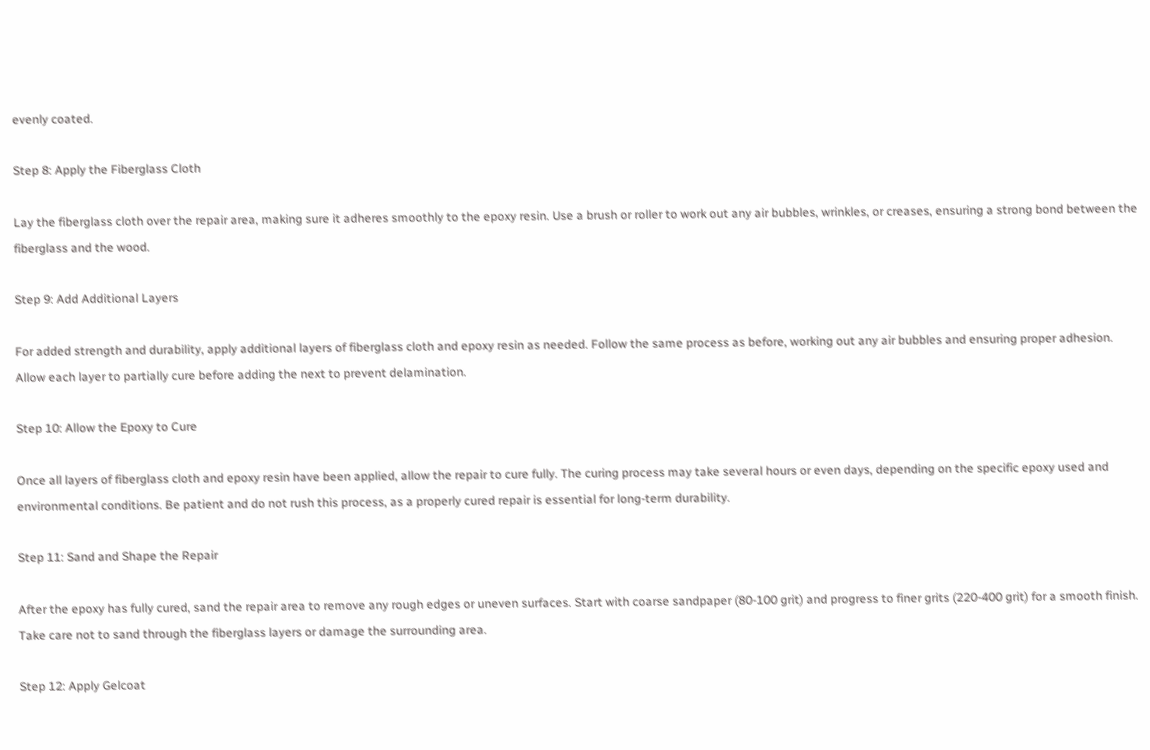evenly coated.

Step 8: Apply the Fiberglass Cloth

Lay the fiberglass cloth over the repair area, making sure it adheres smoothly to the epoxy resin. Use a brush or roller to work out any air bubbles, wrinkles, or creases, ensuring a strong bond between the fiberglass and the wood.

Step 9: Add Additional Layers

For added strength and durability, apply additional layers of fiberglass cloth and epoxy resin as needed. Follow the same process as before, working out any air bubbles and ensuring proper adhesion. Allow each layer to partially cure before adding the next to prevent delamination.

Step 10: Allow the Epoxy to Cure

Once all layers of fiberglass cloth and epoxy resin have been applied, allow the repair to cure fully. The curing process may take several hours or even days, depending on the specific epoxy used and environmental conditions. Be patient and do not rush this process, as a properly cured repair is essential for long-term durability.

Step 11: Sand and Shape the Repair

After the epoxy has fully cured, sand the repair area to remove any rough edges or uneven surfaces. Start with coarse sandpaper (80-100 grit) and progress to finer grits (220-400 grit) for a smooth finish. Take care not to sand through the fiberglass layers or damage the surrounding area.

Step 12: Apply Gelcoat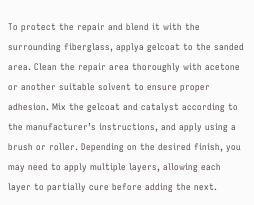To protect the repair and blend it with the surrounding fiberglass, applya gelcoat to the sanded area. Clean the repair area thoroughly with acetone or another suitable solvent to ensure proper adhesion. Mix the gelcoat and catalyst according to the manufacturer’s instructions, and apply using a brush or roller. Depending on the desired finish, you may need to apply multiple layers, allowing each layer to partially cure before adding the next.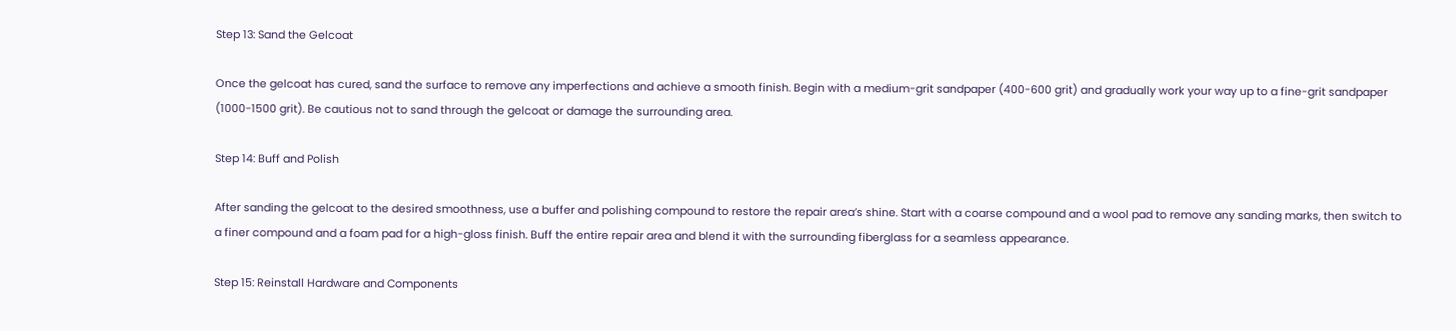Step 13: Sand the Gelcoat

Once the gelcoat has cured, sand the surface to remove any imperfections and achieve a smooth finish. Begin with a medium-grit sandpaper (400-600 grit) and gradually work your way up to a fine-grit sandpaper (1000-1500 grit). Be cautious not to sand through the gelcoat or damage the surrounding area.

Step 14: Buff and Polish

After sanding the gelcoat to the desired smoothness, use a buffer and polishing compound to restore the repair area’s shine. Start with a coarse compound and a wool pad to remove any sanding marks, then switch to a finer compound and a foam pad for a high-gloss finish. Buff the entire repair area and blend it with the surrounding fiberglass for a seamless appearance.

Step 15: Reinstall Hardware and Components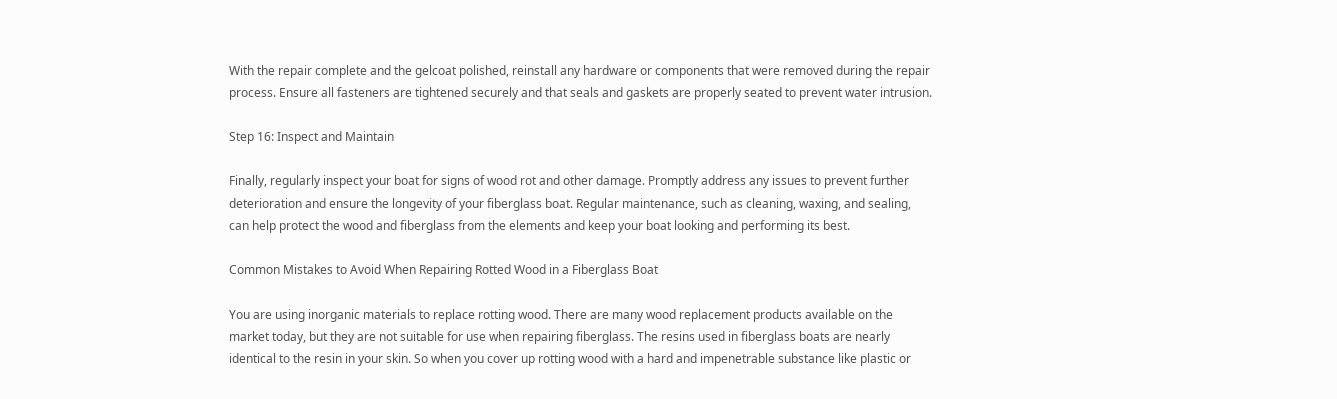With the repair complete and the gelcoat polished, reinstall any hardware or components that were removed during the repair process. Ensure all fasteners are tightened securely and that seals and gaskets are properly seated to prevent water intrusion.

Step 16: Inspect and Maintain

Finally, regularly inspect your boat for signs of wood rot and other damage. Promptly address any issues to prevent further deterioration and ensure the longevity of your fiberglass boat. Regular maintenance, such as cleaning, waxing, and sealing, can help protect the wood and fiberglass from the elements and keep your boat looking and performing its best.

Common Mistakes to Avoid When Repairing Rotted Wood in a Fiberglass Boat

You are using inorganic materials to replace rotting wood. There are many wood replacement products available on the market today, but they are not suitable for use when repairing fiberglass. The resins used in fiberglass boats are nearly identical to the resin in your skin. So when you cover up rotting wood with a hard and impenetrable substance like plastic or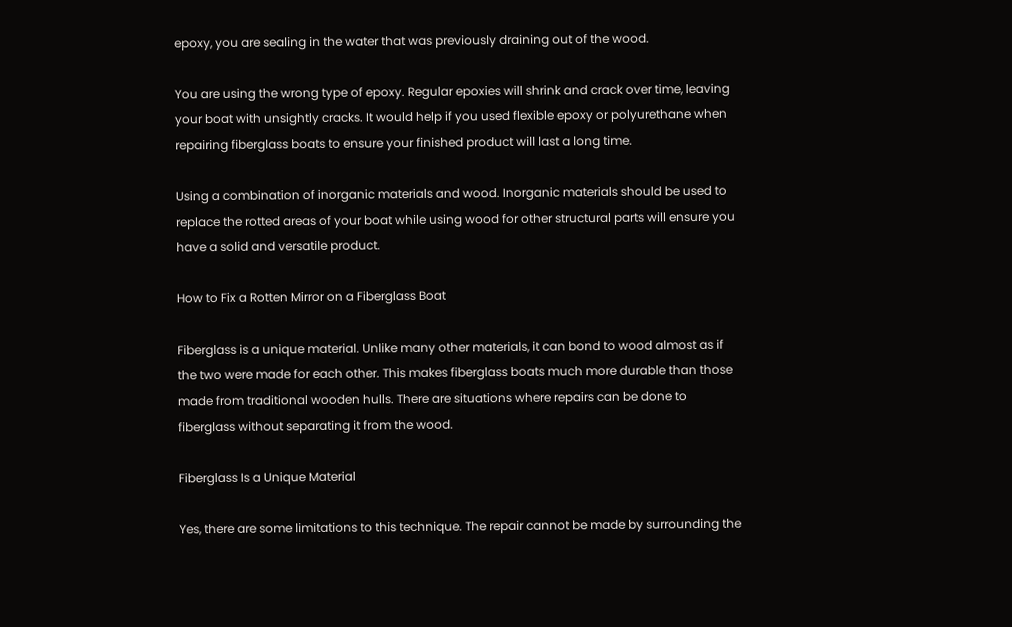epoxy, you are sealing in the water that was previously draining out of the wood.

You are using the wrong type of epoxy. Regular epoxies will shrink and crack over time, leaving your boat with unsightly cracks. It would help if you used flexible epoxy or polyurethane when repairing fiberglass boats to ensure your finished product will last a long time.

Using a combination of inorganic materials and wood. Inorganic materials should be used to replace the rotted areas of your boat while using wood for other structural parts will ensure you have a solid and versatile product.

How to Fix a Rotten Mirror on a Fiberglass Boat

Fiberglass is a unique material. Unlike many other materials, it can bond to wood almost as if the two were made for each other. This makes fiberglass boats much more durable than those made from traditional wooden hulls. There are situations where repairs can be done to fiberglass without separating it from the wood.

Fiberglass Is a Unique Material

Yes, there are some limitations to this technique. The repair cannot be made by surrounding the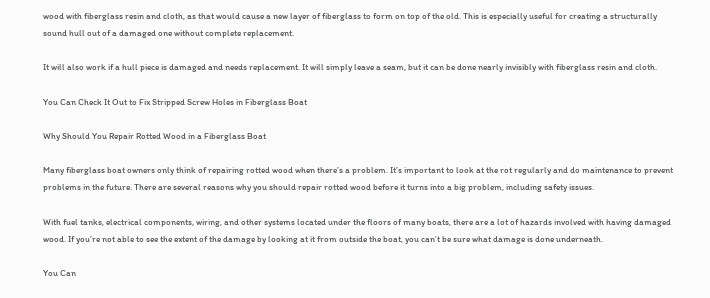wood with fiberglass resin and cloth, as that would cause a new layer of fiberglass to form on top of the old. This is especially useful for creating a structurally sound hull out of a damaged one without complete replacement.

It will also work if a hull piece is damaged and needs replacement. It will simply leave a seam, but it can be done nearly invisibly with fiberglass resin and cloth.

You Can Check It Out to Fix Stripped Screw Holes in Fiberglass Boat

Why Should You Repair Rotted Wood in a Fiberglass Boat

Many fiberglass boat owners only think of repairing rotted wood when there’s a problem. It’s important to look at the rot regularly and do maintenance to prevent problems in the future. There are several reasons why you should repair rotted wood before it turns into a big problem, including safety issues.

With fuel tanks, electrical components, wiring, and other systems located under the floors of many boats, there are a lot of hazards involved with having damaged wood. If you’re not able to see the extent of the damage by looking at it from outside the boat, you can’t be sure what damage is done underneath.

You Can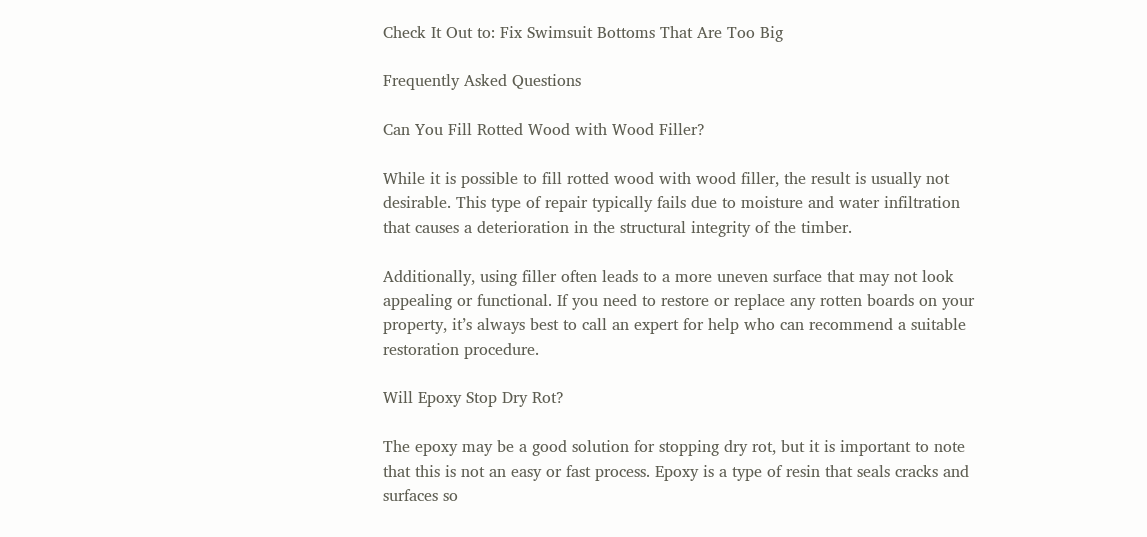Check It Out to: Fix Swimsuit Bottoms That Are Too Big

Frequently Asked Questions

Can You Fill Rotted Wood with Wood Filler?

While it is possible to fill rotted wood with wood filler, the result is usually not desirable. This type of repair typically fails due to moisture and water infiltration that causes a deterioration in the structural integrity of the timber.

Additionally, using filler often leads to a more uneven surface that may not look appealing or functional. If you need to restore or replace any rotten boards on your property, it’s always best to call an expert for help who can recommend a suitable restoration procedure.

Will Epoxy Stop Dry Rot?

The epoxy may be a good solution for stopping dry rot, but it is important to note that this is not an easy or fast process. Epoxy is a type of resin that seals cracks and surfaces so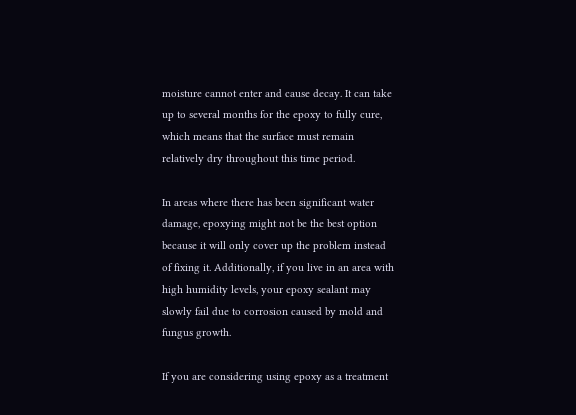moisture cannot enter and cause decay. It can take up to several months for the epoxy to fully cure, which means that the surface must remain relatively dry throughout this time period.

In areas where there has been significant water damage, epoxying might not be the best option because it will only cover up the problem instead of fixing it. Additionally, if you live in an area with high humidity levels, your epoxy sealant may slowly fail due to corrosion caused by mold and fungus growth.

If you are considering using epoxy as a treatment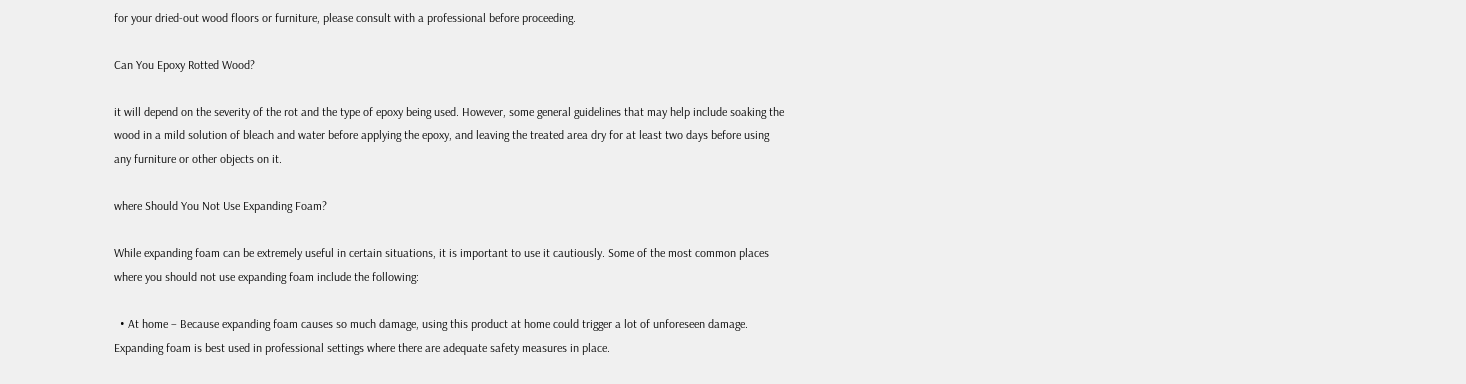for your dried-out wood floors or furniture, please consult with a professional before proceeding.

Can You Epoxy Rotted Wood?

it will depend on the severity of the rot and the type of epoxy being used. However, some general guidelines that may help include soaking the wood in a mild solution of bleach and water before applying the epoxy, and leaving the treated area dry for at least two days before using any furniture or other objects on it.

where Should You Not Use Expanding Foam?

While expanding foam can be extremely useful in certain situations, it is important to use it cautiously. Some of the most common places where you should not use expanding foam include the following:

  • At home – Because expanding foam causes so much damage, using this product at home could trigger a lot of unforeseen damage. Expanding foam is best used in professional settings where there are adequate safety measures in place.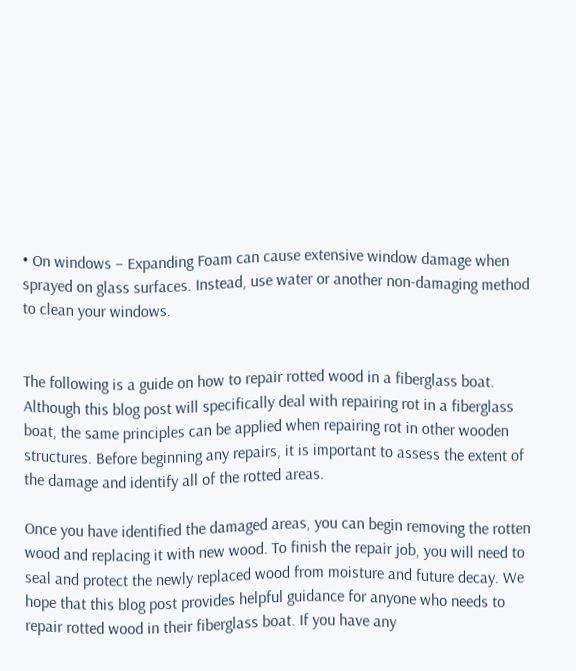• On windows – Expanding Foam can cause extensive window damage when sprayed on glass surfaces. Instead, use water or another non-damaging method to clean your windows.


The following is a guide on how to repair rotted wood in a fiberglass boat. Although this blog post will specifically deal with repairing rot in a fiberglass boat, the same principles can be applied when repairing rot in other wooden structures. Before beginning any repairs, it is important to assess the extent of the damage and identify all of the rotted areas.

Once you have identified the damaged areas, you can begin removing the rotten wood and replacing it with new wood. To finish the repair job, you will need to seal and protect the newly replaced wood from moisture and future decay. We hope that this blog post provides helpful guidance for anyone who needs to repair rotted wood in their fiberglass boat. If you have any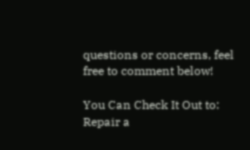questions or concerns, feel free to comment below!

You Can Check It Out to: Repair a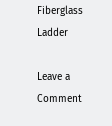Fiberglass Ladder

Leave a Comment